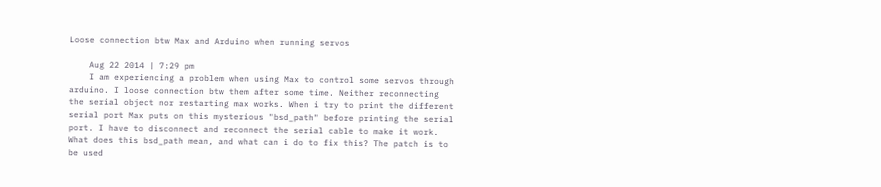Loose connection btw Max and Arduino when running servos

    Aug 22 2014 | 7:29 pm
    I am experiencing a problem when using Max to control some servos through arduino. I loose connection btw them after some time. Neither reconnecting the serial object nor restarting max works. When i try to print the different serial port Max puts on this mysterious "bsd_path" before printing the serial port. I have to disconnect and reconnect the serial cable to make it work. What does this bsd_path mean, and what can i do to fix this? The patch is to be used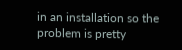in an installation so the problem is pretty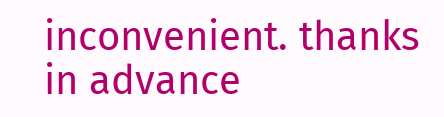inconvenient. thanks in advance